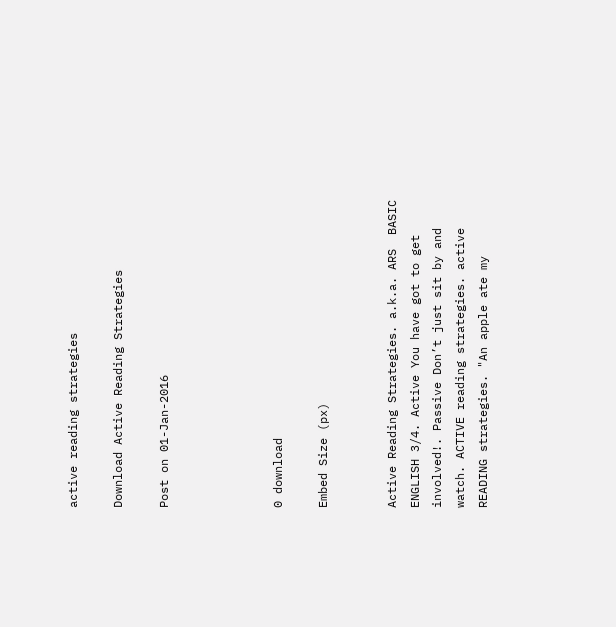active reading strategies

Download Active Reading Strategies

Post on 01-Jan-2016




0 download

Embed Size (px)


Active Reading Strategies. a.k.a. ARS  BASIC ENGLISH 3/4. Active You have got to get involved!. Passive Don’t just sit by and watch. ACTIVE reading strategies. active READING strategies. "An apple ate my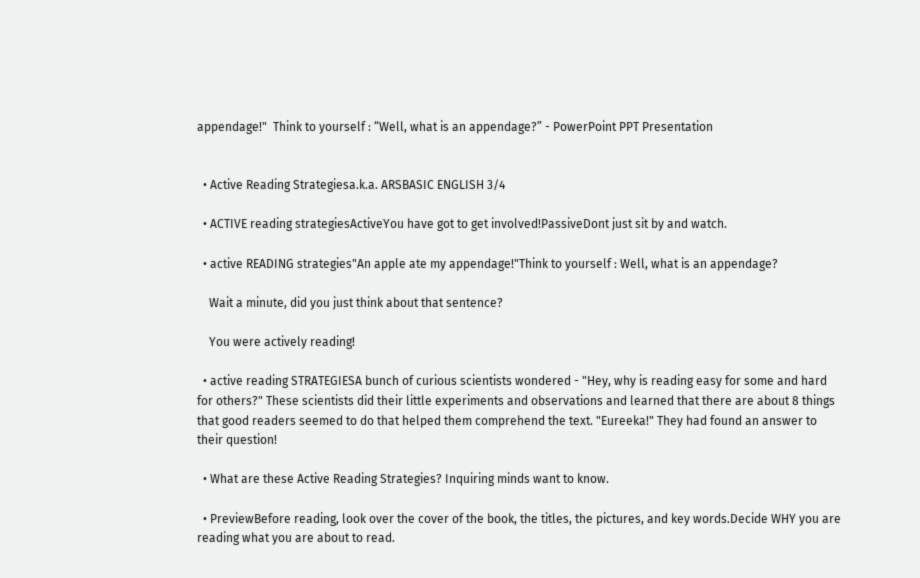appendage!"  Think to yourself : “Well, what is an appendage?” - PowerPoint PPT Presentation


  • Active Reading Strategiesa.k.a. ARSBASIC ENGLISH 3/4

  • ACTIVE reading strategiesActiveYou have got to get involved!PassiveDont just sit by and watch.

  • active READING strategies"An apple ate my appendage!"Think to yourself : Well, what is an appendage?

    Wait a minute, did you just think about that sentence?

    You were actively reading!

  • active reading STRATEGIESA bunch of curious scientists wondered - "Hey, why is reading easy for some and hard for others?" These scientists did their little experiments and observations and learned that there are about 8 things that good readers seemed to do that helped them comprehend the text. "Eureeka!" They had found an answer to their question!

  • What are these Active Reading Strategies? Inquiring minds want to know.

  • PreviewBefore reading, look over the cover of the book, the titles, the pictures, and key words.Decide WHY you are reading what you are about to read.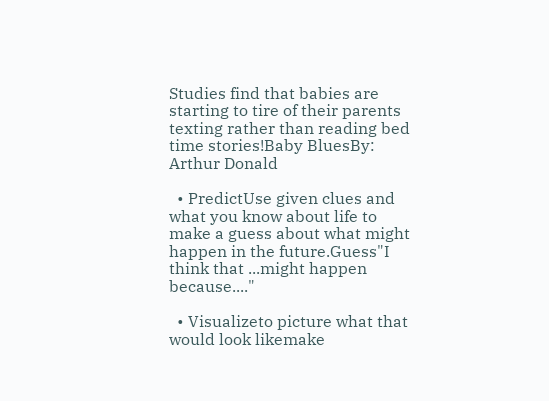Studies find that babies are starting to tire of their parents texting rather than reading bed time stories!Baby BluesBy: Arthur Donald

  • PredictUse given clues and what you know about life to make a guess about what might happen in the future.Guess"I think that ...might happen because...."

  • Visualizeto picture what that would look likemake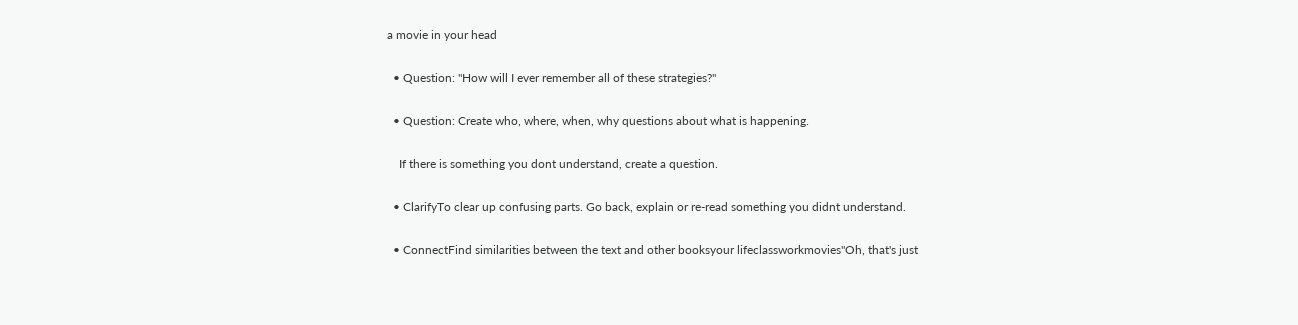a movie in your head

  • Question: "How will I ever remember all of these strategies?"

  • Question: Create who, where, when, why questions about what is happening.

    If there is something you dont understand, create a question.

  • ClarifyTo clear up confusing parts. Go back, explain or re-read something you didnt understand.

  • ConnectFind similarities between the text and other booksyour lifeclassworkmovies"Oh, that's just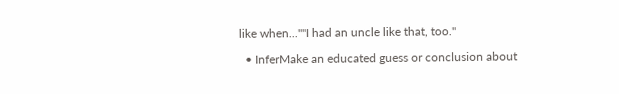like when...""I had an uncle like that, too."

  • InferMake an educated guess or conclusion about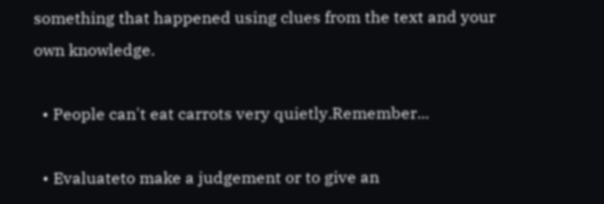something that happened using clues from the text and your own knowledge.

  • People can't eat carrots very quietly.Remember...

  • Evaluateto make a judgement or to give an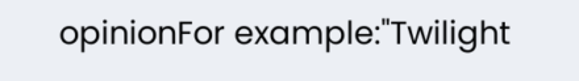opinionFor example:"Twilight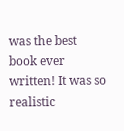was the best book ever written! It was so realistic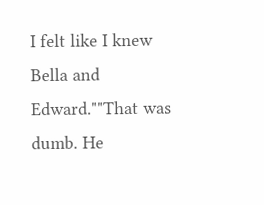I felt like I knew Bella and Edward.""That was dumb. He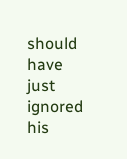should have just ignored his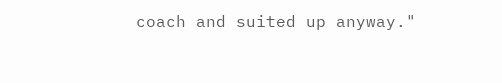coach and suited up anyway."